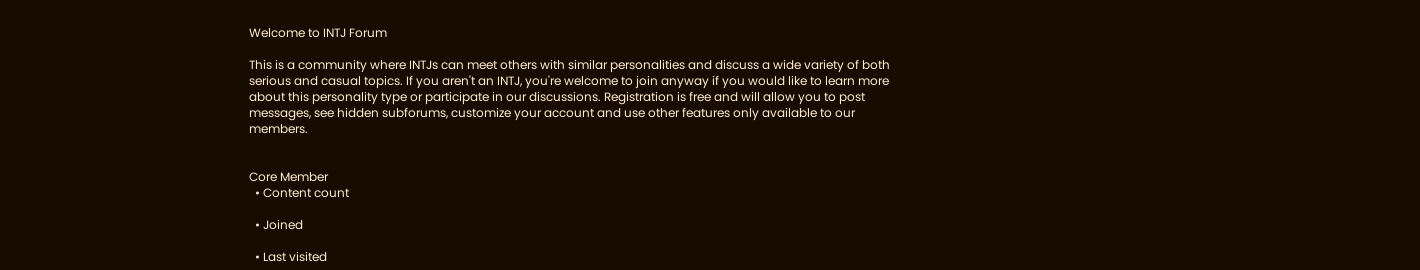Welcome to INTJ Forum

This is a community where INTJs can meet others with similar personalities and discuss a wide variety of both serious and casual topics. If you aren't an INTJ, you're welcome to join anyway if you would like to learn more about this personality type or participate in our discussions. Registration is free and will allow you to post messages, see hidden subforums, customize your account and use other features only available to our members.


Core Member
  • Content count

  • Joined

  • Last visited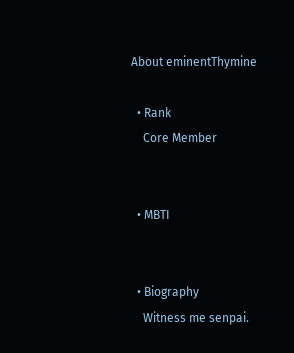About eminentThymine

  • Rank
    Core Member


  • MBTI


  • Biography
    Witness me senpai.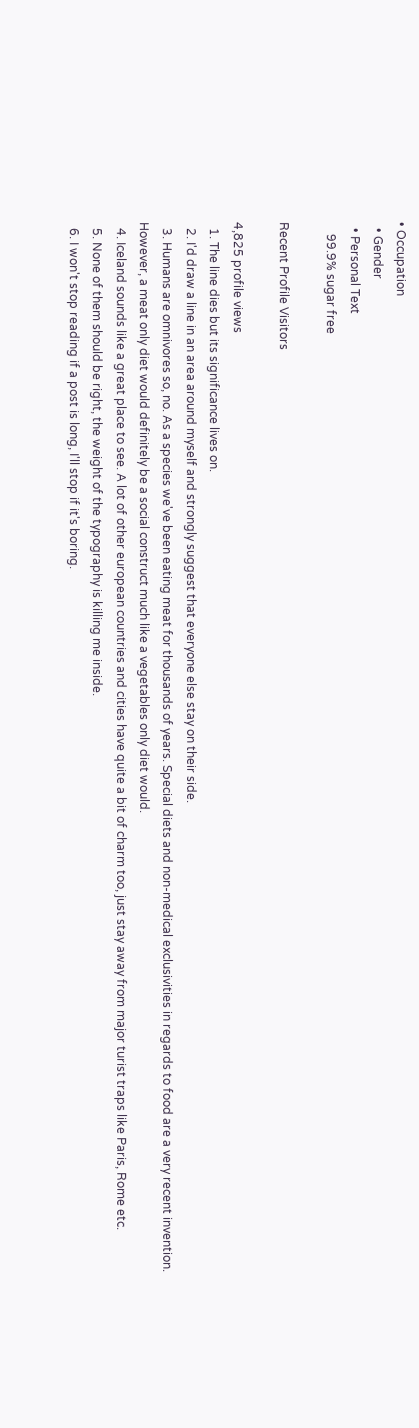• Occupation
  • Gender
  • Personal Text
    99.9% sugar free

Recent Profile Visitors

4,825 profile views
  1. The line dies but its significance lives on.
  2. I'd draw a line in an area around myself and strongly suggest that everyone else stay on their side.
  3. Humans are omnivores so, no. As a species we've been eating meat for thousands of years. Special diets and non-medical exclusivities in regards to food are a very recent invention. However, a meat only diet would definitely be a social construct much like a vegetables only diet would.
  4. Iceland sounds like a great place to see. A lot of other european countries and cities have quite a bit of charm too, just stay away from major turist traps like Paris, Rome etc.
  5. None of them should be right, the weight of the typography is killing me inside.
  6. I won't stop reading if a post is long, I'll stop if it's boring.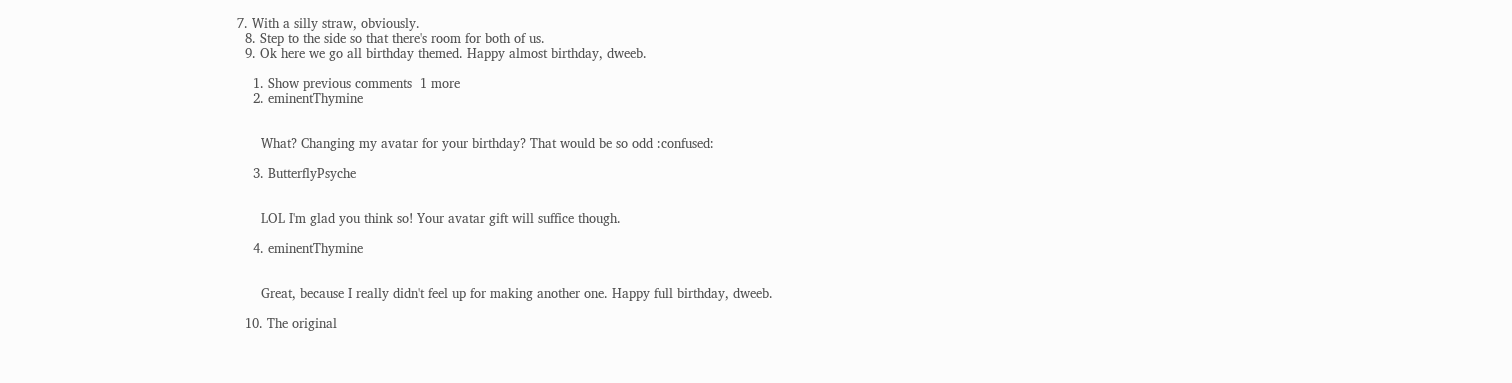7. With a silly straw, obviously.
  8. Step to the side so that there's room for both of us.
  9. Ok here we go all birthday themed. Happy almost birthday, dweeb.

    1. Show previous comments  1 more
    2. eminentThymine


      What? Changing my avatar for your birthday? That would be so odd :confused:

    3. ButterflyPsyche


      LOL I'm glad you think so! Your avatar gift will suffice though.

    4. eminentThymine


      Great, because I really didn't feel up for making another one. Happy full birthday, dweeb.

  10. The original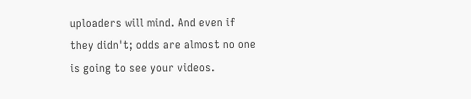uploaders will mind. And even if they didn't; odds are almost no one is going to see your videos.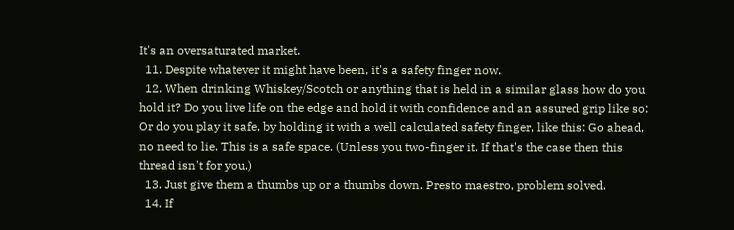It's an oversaturated market.
  11. Despite whatever it might have been, it's a safety finger now.
  12. When drinking Whiskey/Scotch or anything that is held in a similar glass how do you hold it? Do you live life on the edge and hold it with confidence and an assured grip like so: Or do you play it safe, by holding it with a well calculated safety finger, like this: Go ahead, no need to lie. This is a safe space. (Unless you two-finger it. If that's the case then this thread isn't for you.)
  13. Just give them a thumbs up or a thumbs down. Presto maestro, problem solved.
  14. If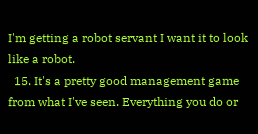I'm getting a robot servant I want it to look like a robot.
  15. It's a pretty good management game from what I've seen. Everything you do or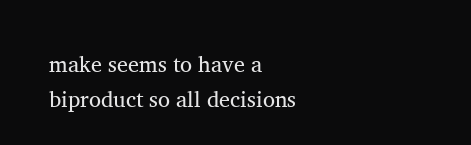make seems to have a biproduct so all decisions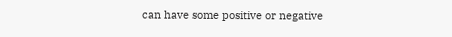can have some positive or negative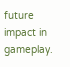future impact in gameplay.